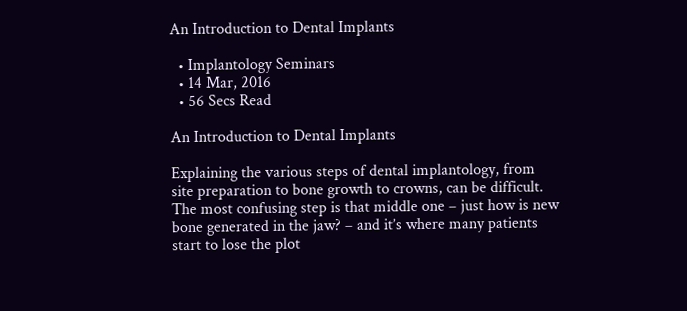An Introduction to Dental Implants

  • Implantology Seminars
  • 14 Mar, 2016
  • 56 Secs Read

An Introduction to Dental Implants

Explaining the various steps of dental implantology, from site preparation to bone growth to crowns, can be difficult. The most confusing step is that middle one – just how is new bone generated in the jaw? – and it’s where many patients start to lose the plot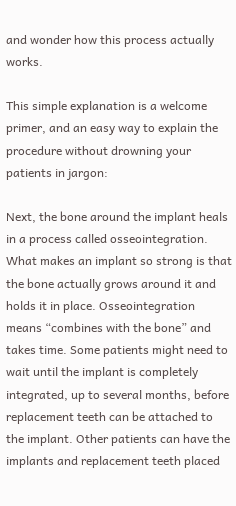and wonder how this process actually works.

This simple explanation is a welcome primer, and an easy way to explain the procedure without drowning your patients in jargon:

Next, the bone around the implant heals in a process called osseointegration. What makes an implant so strong is that the bone actually grows around it and holds it in place. Osseointegration means “combines with the bone” and takes time. Some patients might need to wait until the implant is completely integrated, up to several months, before replacement teeth can be attached to the implant. Other patients can have the implants and replacement teeth placed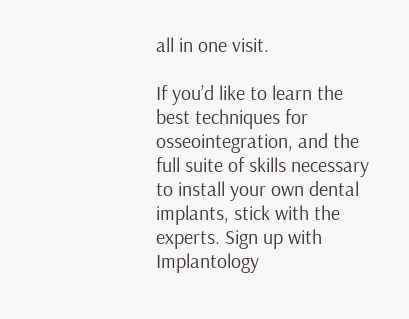all in one visit.

If you’d like to learn the best techniques for osseointegration, and the full suite of skills necessary to install your own dental implants, stick with the experts. Sign up with Implantology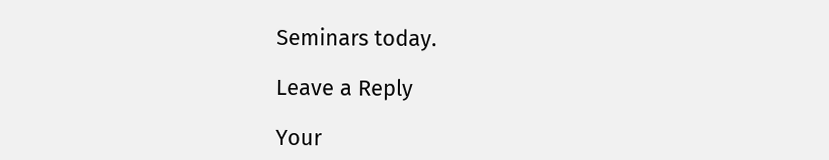Seminars today.

Leave a Reply

Your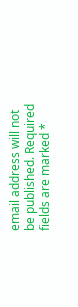email address will not be published. Required fields are marked *